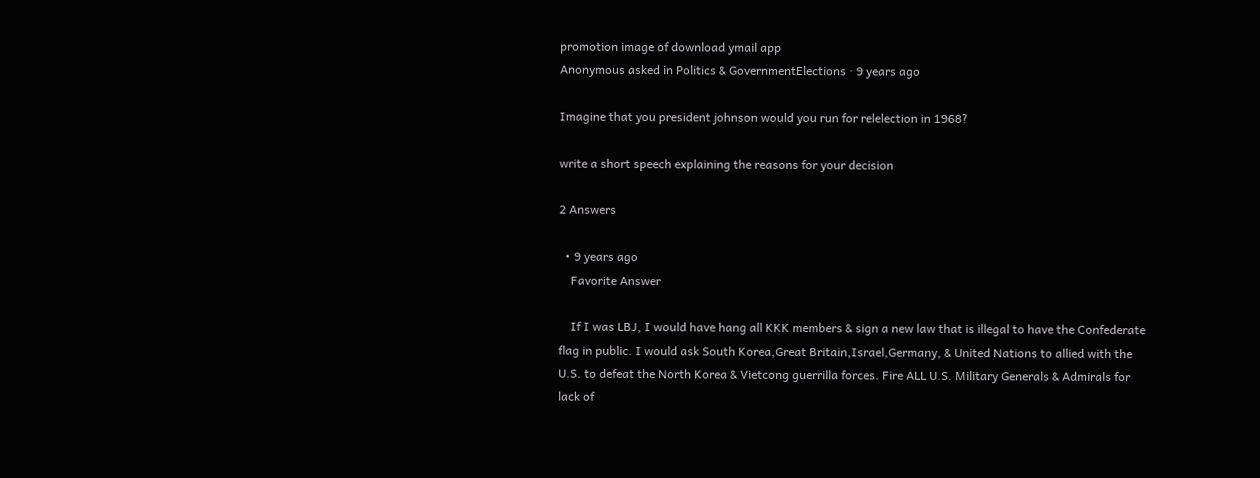promotion image of download ymail app
Anonymous asked in Politics & GovernmentElections · 9 years ago

Imagine that you president johnson would you run for relelection in 1968?

write a short speech explaining the reasons for your decision

2 Answers

  • 9 years ago
    Favorite Answer

    If I was LBJ, I would have hang all KKK members & sign a new law that is illegal to have the Confederate flag in public. I would ask South Korea,Great Britain,Israel,Germany, & United Nations to allied with the U.S. to defeat the North Korea & Vietcong guerrilla forces. Fire ALL U.S. Military Generals & Admirals for lack of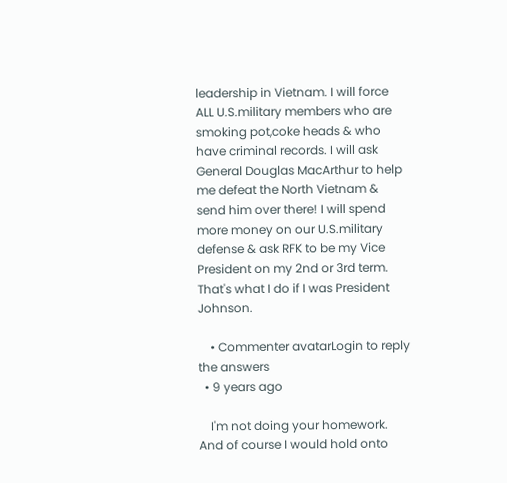leadership in Vietnam. I will force ALL U.S.military members who are smoking pot,coke heads & who have criminal records. I will ask General Douglas MacArthur to help me defeat the North Vietnam & send him over there! I will spend more money on our U.S.military defense & ask RFK to be my Vice President on my 2nd or 3rd term. That's what I do if I was President Johnson.

    • Commenter avatarLogin to reply the answers
  • 9 years ago

    I'm not doing your homework. And of course I would hold onto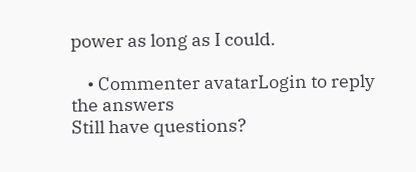power as long as I could.

    • Commenter avatarLogin to reply the answers
Still have questions?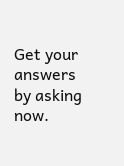Get your answers by asking now.